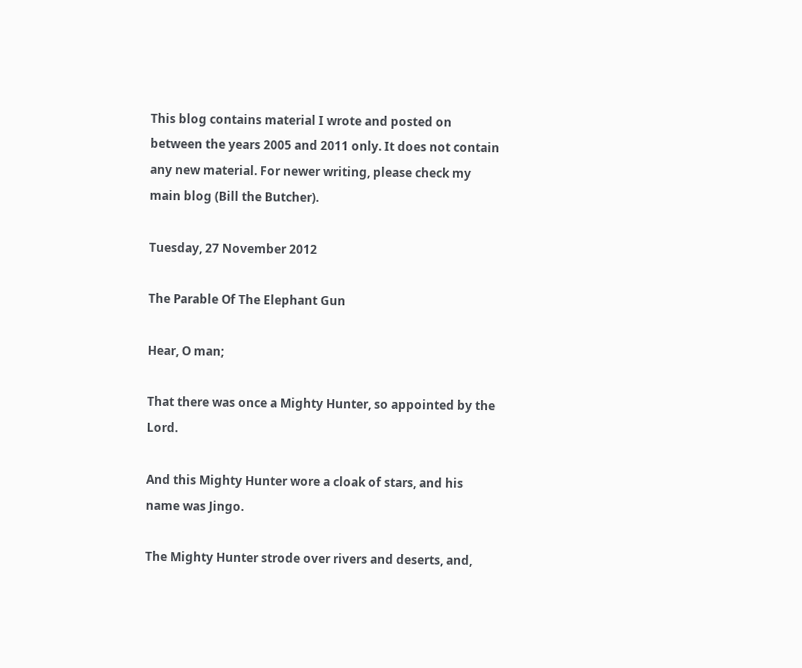This blog contains material I wrote and posted on between the years 2005 and 2011 only. It does not contain any new material. For newer writing, please check my main blog (Bill the Butcher).

Tuesday, 27 November 2012

The Parable Of The Elephant Gun

Hear, O man;

That there was once a Mighty Hunter, so appointed by the Lord.

And this Mighty Hunter wore a cloak of stars, and his name was Jingo.

The Mighty Hunter strode over rivers and deserts, and,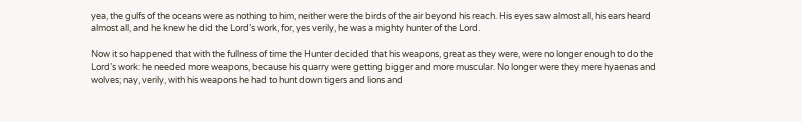yea, the gulfs of the oceans were as nothing to him, neither were the birds of the air beyond his reach. His eyes saw almost all, his ears heard almost all, and he knew he did the Lord’s work, for, yes verily, he was a mighty hunter of the Lord.

Now it so happened that with the fullness of time the Hunter decided that his weapons, great as they were, were no longer enough to do the Lord’s work: he needed more weapons, because his quarry were getting bigger and more muscular. No longer were they mere hyaenas and wolves; nay, verily, with his weapons he had to hunt down tigers and lions and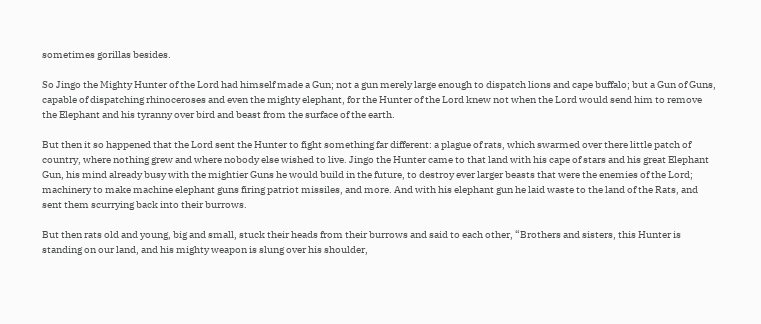sometimes gorillas besides.

So Jingo the Mighty Hunter of the Lord had himself made a Gun; not a gun merely large enough to dispatch lions and cape buffalo; but a Gun of Guns, capable of dispatching rhinoceroses and even the mighty elephant, for the Hunter of the Lord knew not when the Lord would send him to remove the Elephant and his tyranny over bird and beast from the surface of the earth.

But then it so happened that the Lord sent the Hunter to fight something far different: a plague of rats, which swarmed over there little patch of country, where nothing grew and where nobody else wished to live. Jingo the Hunter came to that land with his cape of stars and his great Elephant Gun, his mind already busy with the mightier Guns he would build in the future, to destroy ever larger beasts that were the enemies of the Lord; machinery to make machine elephant guns firing patriot missiles, and more. And with his elephant gun he laid waste to the land of the Rats, and sent them scurrying back into their burrows.

But then rats old and young, big and small, stuck their heads from their burrows and said to each other, “Brothers and sisters, this Hunter is standing on our land, and his mighty weapon is slung over his shoulder,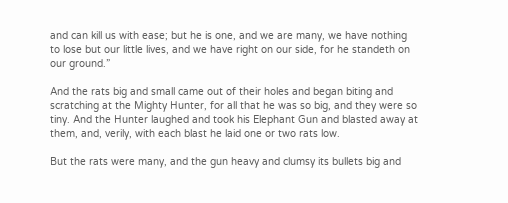and can kill us with ease; but he is one, and we are many, we have nothing to lose but our little lives, and we have right on our side, for he standeth on our ground.”

And the rats big and small came out of their holes and began biting and scratching at the Mighty Hunter, for all that he was so big, and they were so tiny. And the Hunter laughed and took his Elephant Gun and blasted away at them, and, verily, with each blast he laid one or two rats low.

But the rats were many, and the gun heavy and clumsy its bullets big and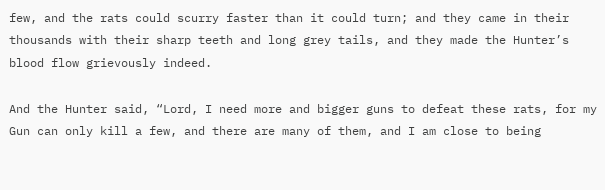few, and the rats could scurry faster than it could turn; and they came in their thousands with their sharp teeth and long grey tails, and they made the Hunter’s blood flow grievously indeed.

And the Hunter said, “Lord, I need more and bigger guns to defeat these rats, for my Gun can only kill a few, and there are many of them, and I am close to being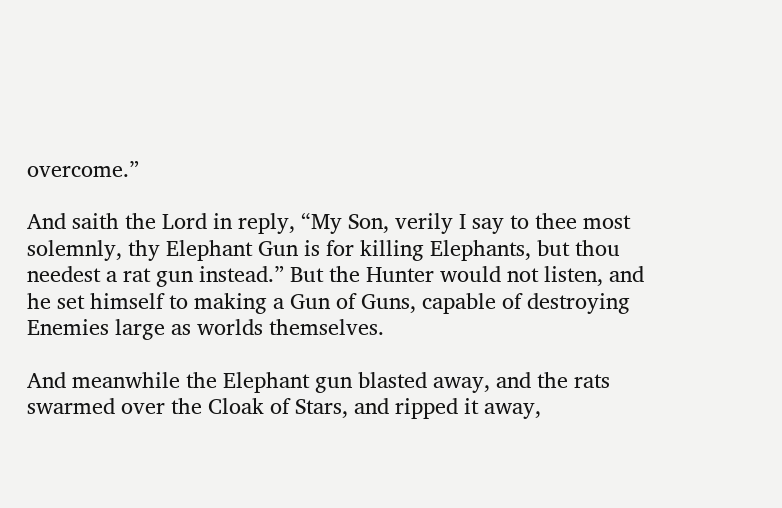overcome.”

And saith the Lord in reply, “My Son, verily I say to thee most solemnly, thy Elephant Gun is for killing Elephants, but thou needest a rat gun instead.” But the Hunter would not listen, and he set himself to making a Gun of Guns, capable of destroying Enemies large as worlds themselves.

And meanwhile the Elephant gun blasted away, and the rats swarmed over the Cloak of Stars, and ripped it away,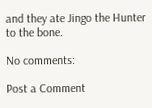and they ate Jingo the Hunter to the bone.

No comments:

Post a Comment